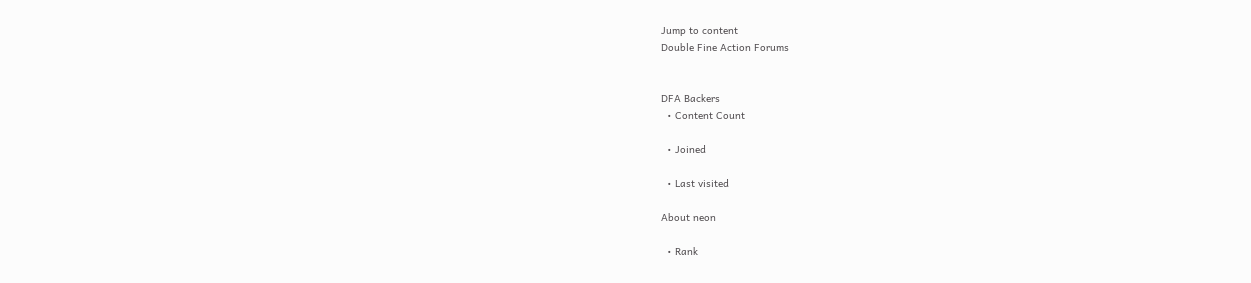Jump to content
Double Fine Action Forums


DFA Backers
  • Content Count

  • Joined

  • Last visited

About neon

  • Rank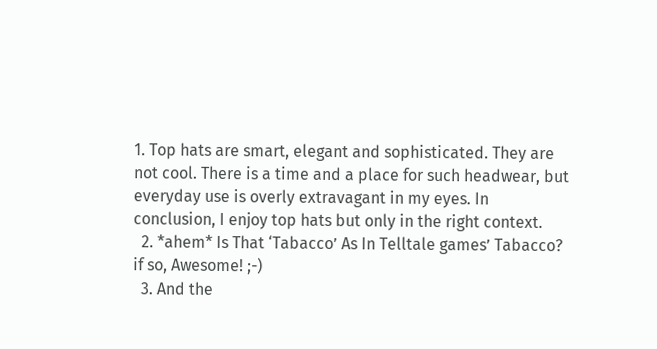1. Top hats are smart, elegant and sophisticated. They are not cool. There is a time and a place for such headwear, but everyday use is overly extravagant in my eyes. In conclusion, I enjoy top hats but only in the right context.
  2. *ahem* Is That ‘Tabacco’ As In Telltale games’ Tabacco? if so, Awesome! ;-)
  3. And the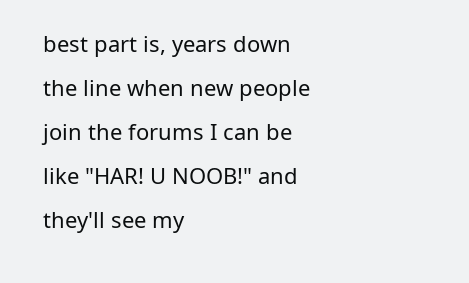best part is, years down the line when new people join the forums I can be like "HAR! U NOOB!" and they'll see my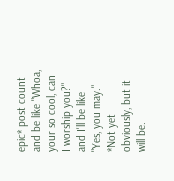epic* post count and be like "Whoa, your so cool, can I worship you?" and I'll be like "Yes, you may." *Not yet obviously, but it will be.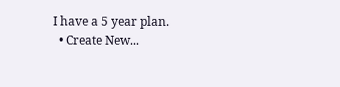I have a 5 year plan.
  • Create New...